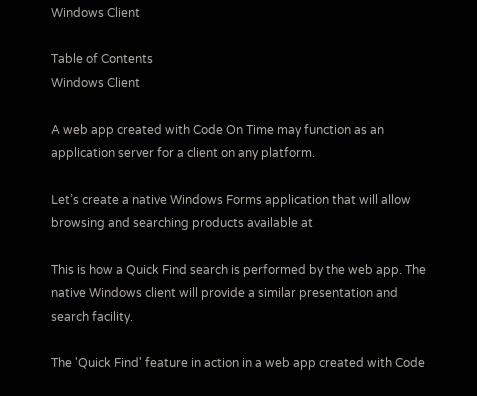Windows Client

Table of Contents
Windows Client

A web app created with Code On Time may function as an application server for a client on any platform.

Let’s create a native Windows Forms application that will allow browsing and searching products available at

This is how a Quick Find search is performed by the web app. The native Windows client will provide a similar presentation and search facility.

The 'Quick Find' feature in action in a web app created with Code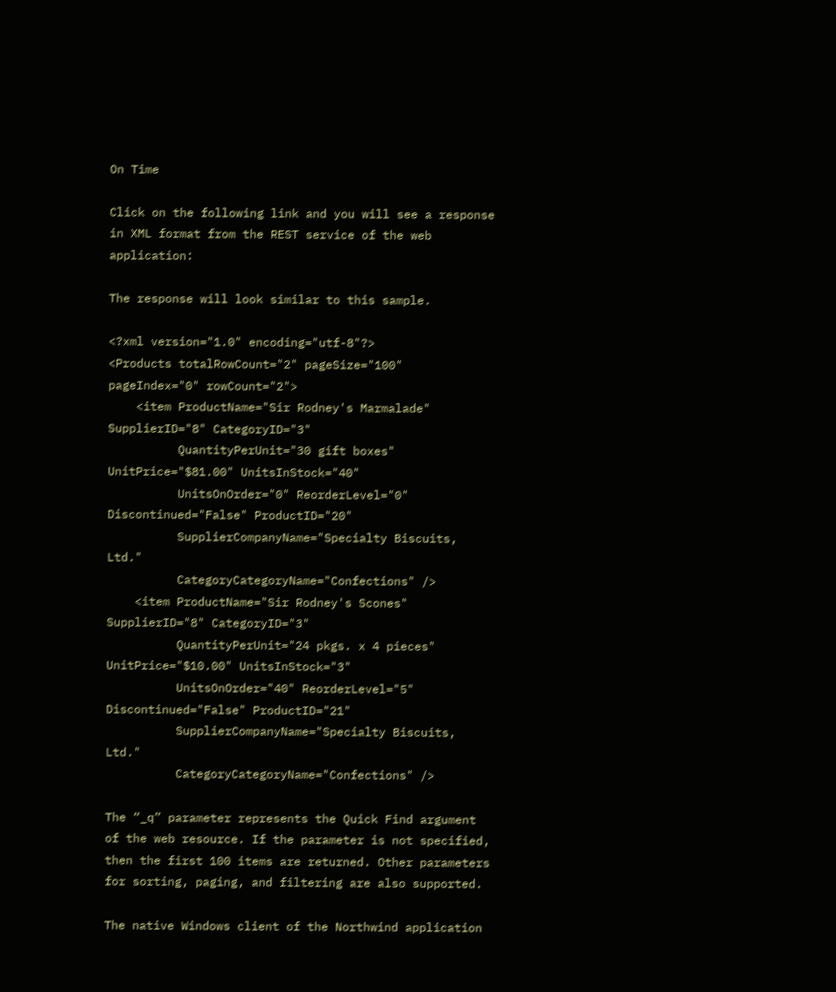On Time

Click on the following link and you will see a response in XML format from the REST service of the web application:

The response will look similar to this sample.

<?xml version="1.0" encoding="utf-8"?>
<Products totalRowCount="2" pageSize="100" pageIndex="0" rowCount="2">
    <item ProductName="Sir Rodney's Marmalade" SupplierID="8" CategoryID="3"
          QuantityPerUnit="30 gift boxes" UnitPrice="$81.00" UnitsInStock="40"
          UnitsOnOrder="0" ReorderLevel="0" Discontinued="False" ProductID="20"
          SupplierCompanyName="Specialty Biscuits, Ltd."
          CategoryCategoryName="Confections" />
    <item ProductName="Sir Rodney's Scones" SupplierID="8" CategoryID="3"
          QuantityPerUnit="24 pkgs. x 4 pieces" UnitPrice="$10.00" UnitsInStock="3"
          UnitsOnOrder="40" ReorderLevel="5" Discontinued="False" ProductID="21"
          SupplierCompanyName="Specialty Biscuits, Ltd."
          CategoryCategoryName="Confections" />

The “_q” parameter represents the Quick Find argument of the web resource. If the parameter is not specified, then the first 100 items are returned. Other parameters for sorting, paging, and filtering are also supported.

The native Windows client of the Northwind application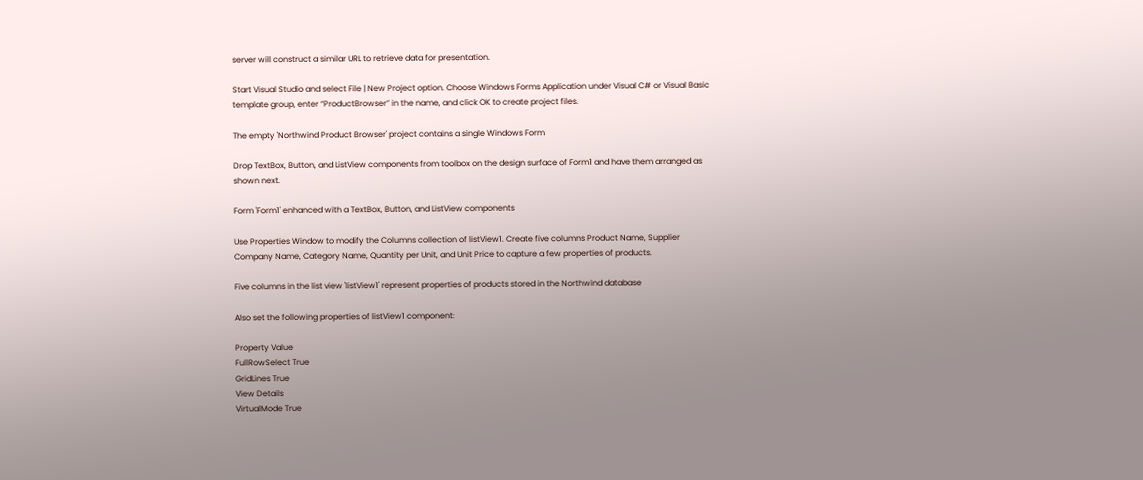server will construct a similar URL to retrieve data for presentation.

Start Visual Studio and select File | New Project option. Choose Windows Forms Application under Visual C# or Visual Basic template group, enter “ProductBrowser” in the name, and click OK to create project files.

The empty 'Northwind Product Browser' project contains a single Windows Form

Drop TextBox, Button, and ListView components from toolbox on the design surface of Form1 and have them arranged as shown next.

Form 'Form1' enhanced with a TextBox, Button, and ListView components

Use Properties Window to modify the Columns collection of listView1. Create five columns Product Name, Supplier Company Name, Category Name, Quantity per Unit, and Unit Price to capture a few properties of products.

Five columns in the list view 'listView1' represent properties of products stored in the Northwind database

Also set the following properties of listView1 component:

Property Value
FullRowSelect True
GridLines True
View Details
VirtualMode True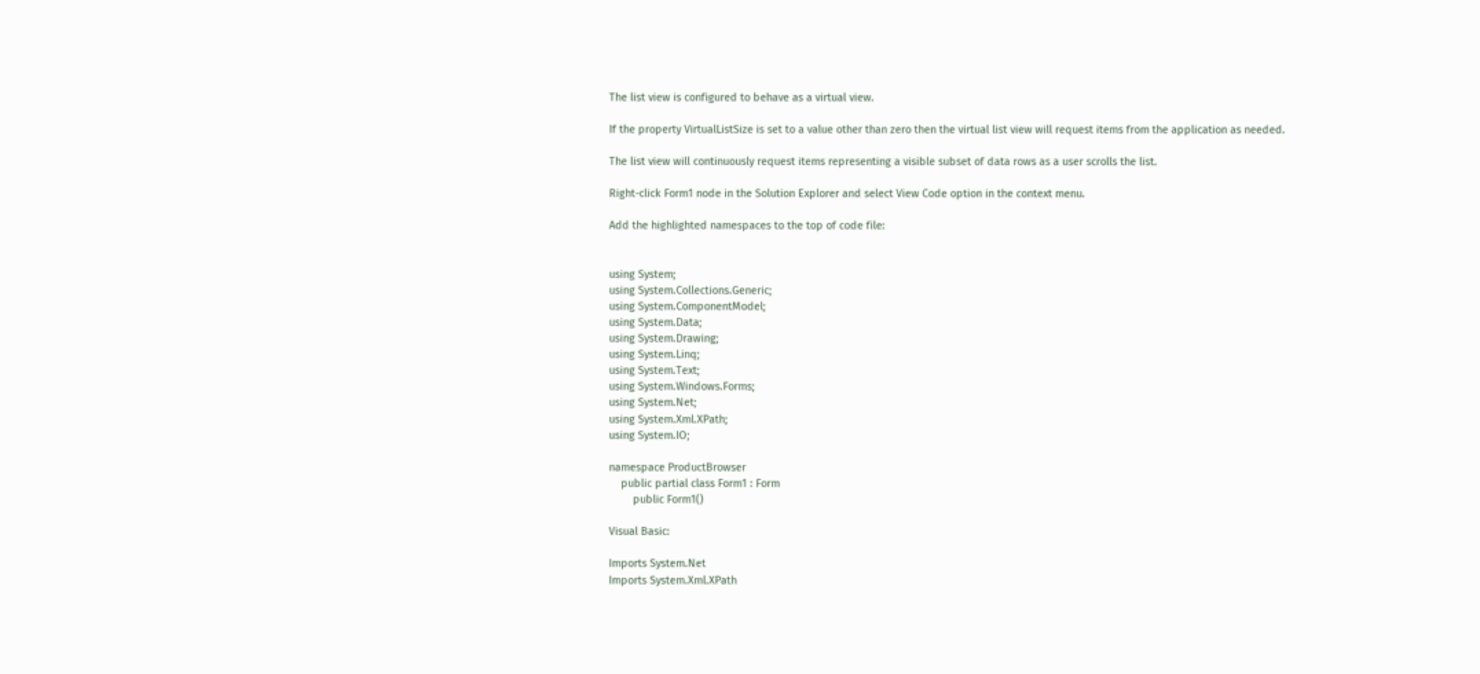The list view is configured to behave as a virtual view.

If the property VirtualListSize is set to a value other than zero then the virtual list view will request items from the application as needed.

The list view will continuously request items representing a visible subset of data rows as a user scrolls the list.

Right-click Form1 node in the Solution Explorer and select View Code option in the context menu.

Add the highlighted namespaces to the top of code file:


using System;
using System.Collections.Generic;
using System.ComponentModel;
using System.Data;
using System.Drawing;
using System.Linq;
using System.Text;
using System.Windows.Forms;
using System.Net;
using System.Xml.XPath;
using System.IO;

namespace ProductBrowser
    public partial class Form1 : Form
        public Form1()

Visual Basic:

Imports System.Net
Imports System.Xml.XPath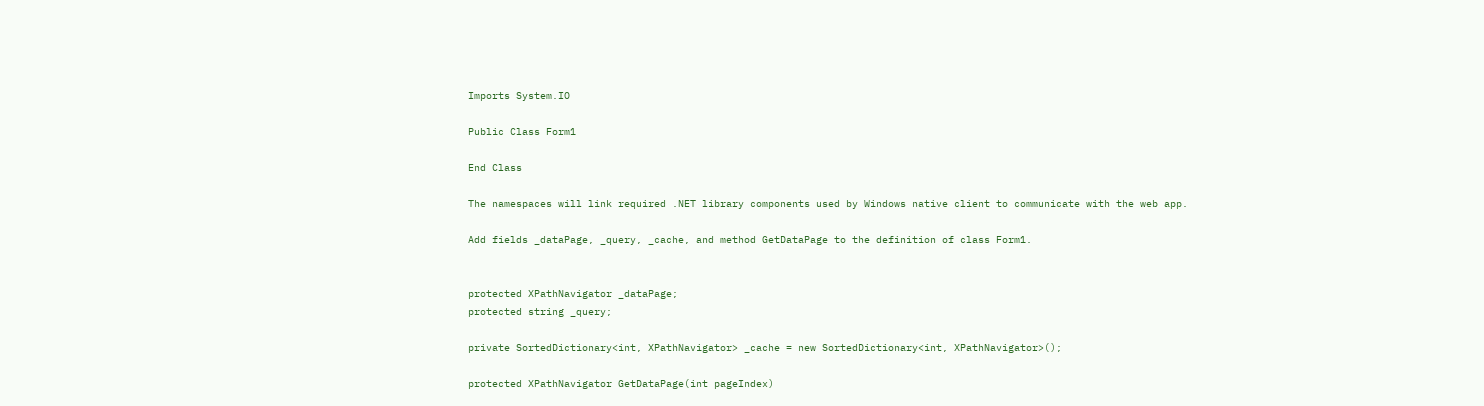Imports System.IO

Public Class Form1

End Class

The namespaces will link required .NET library components used by Windows native client to communicate with the web app.

Add fields _dataPage, _query, _cache, and method GetDataPage to the definition of class Form1.


protected XPathNavigator _dataPage;
protected string _query;

private SortedDictionary<int, XPathNavigator> _cache = new SortedDictionary<int, XPathNavigator>();

protected XPathNavigator GetDataPage(int pageIndex)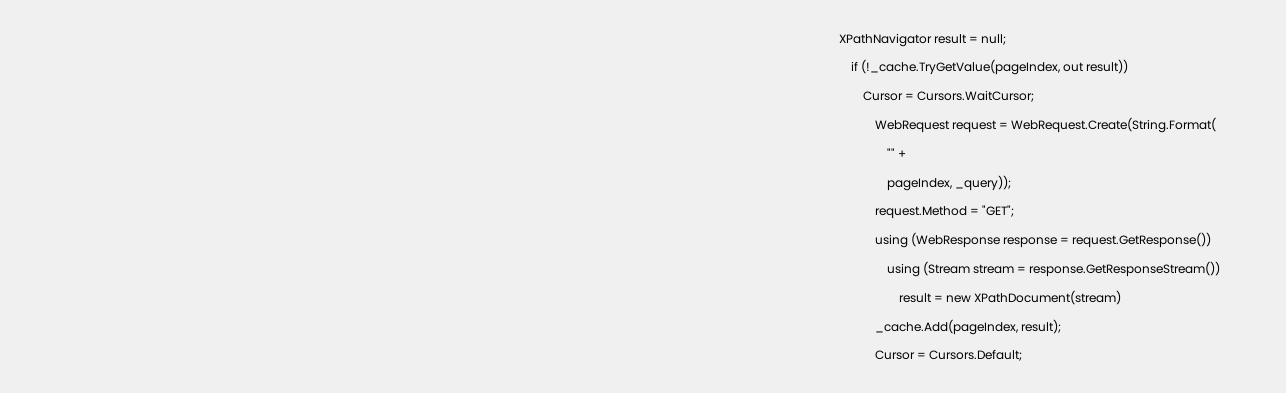XPathNavigator result = null;
    if (!_cache.TryGetValue(pageIndex, out result))
        Cursor = Cursors.WaitCursor;
            WebRequest request = WebRequest.Create(String.Format(
                "" +
                pageIndex, _query));
            request.Method = "GET";
            using (WebResponse response = request.GetResponse())
                using (Stream stream = response.GetResponseStream())
                    result = new XPathDocument(stream)
            _cache.Add(pageIndex, result);
            Cursor = Cursors.Default;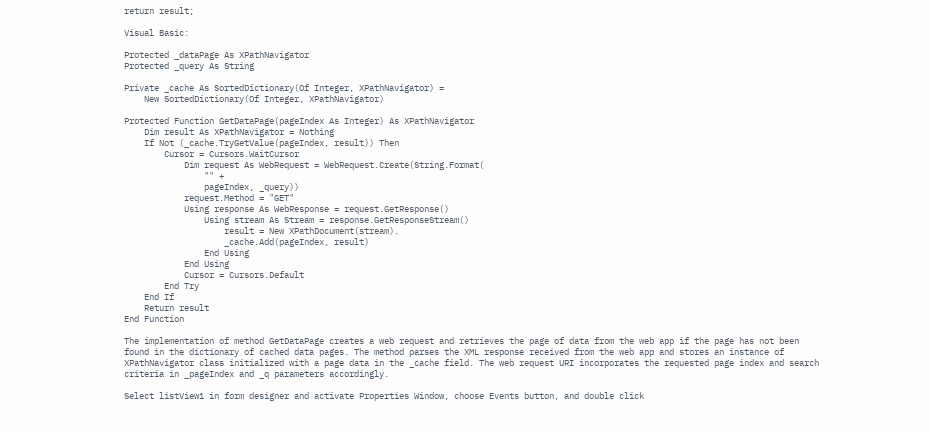return result;

Visual Basic:

Protected _dataPage As XPathNavigator
Protected _query As String

Private _cache As SortedDictionary(Of Integer, XPathNavigator) =
    New SortedDictionary(Of Integer, XPathNavigator)

Protected Function GetDataPage(pageIndex As Integer) As XPathNavigator
    Dim result As XPathNavigator = Nothing
    If Not (_cache.TryGetValue(pageIndex, result)) Then
        Cursor = Cursors.WaitCursor
            Dim request As WebRequest = WebRequest.Create(String.Format(
                "" +
                pageIndex, _query))
            request.Method = "GET"
            Using response As WebResponse = request.GetResponse()
                Using stream As Stream = response.GetResponseStream()
                    result = New XPathDocument(stream).
                    _cache.Add(pageIndex, result)
                End Using
            End Using
            Cursor = Cursors.Default
        End Try
    End If
    Return result
End Function

The implementation of method GetDataPage creates a web request and retrieves the page of data from the web app if the page has not been found in the dictionary of cached data pages. The method parses the XML response received from the web app and stores an instance of XPathNavigator class initialized with a page data in the _cache field. The web request URI incorporates the requested page index and search criteria in _pageIndex and _q parameters accordingly.

Select listView1 in form designer and activate Properties Window, choose Events button, and double click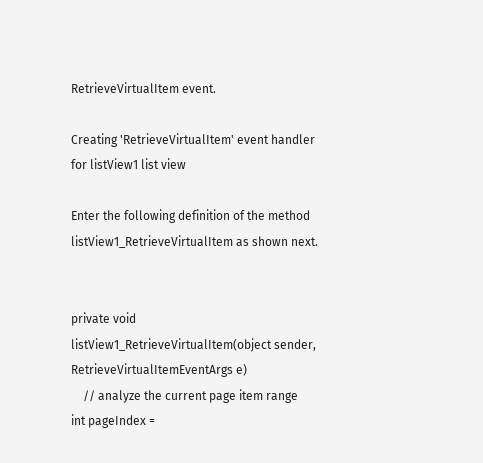RetrieveVirtualItem event.

Creating 'RetrieveVirtualItem' event handler for listView1 list view

Enter the following definition of the method listView1_RetrieveVirtualItem as shown next.


private void listView1_RetrieveVirtualItem(object sender, RetrieveVirtualItemEventArgs e)
    // analyze the current page item range
int pageIndex =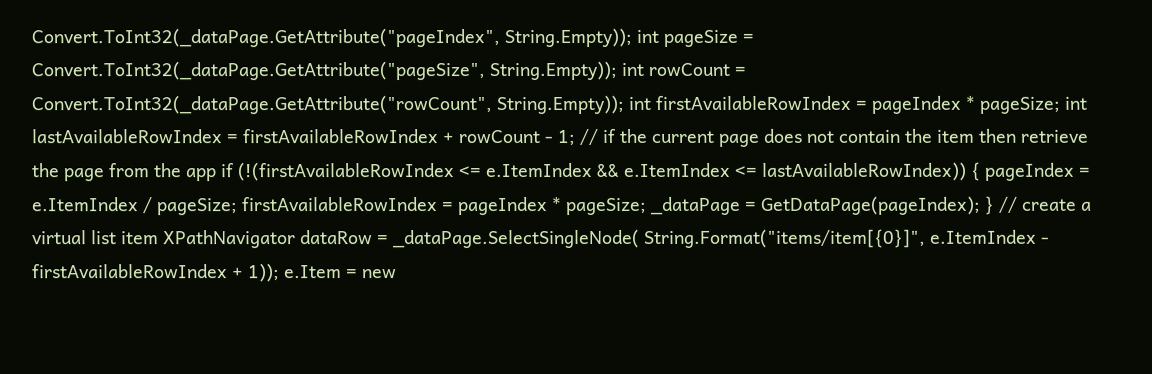Convert.ToInt32(_dataPage.GetAttribute("pageIndex", String.Empty)); int pageSize = Convert.ToInt32(_dataPage.GetAttribute("pageSize", String.Empty)); int rowCount = Convert.ToInt32(_dataPage.GetAttribute("rowCount", String.Empty)); int firstAvailableRowIndex = pageIndex * pageSize; int lastAvailableRowIndex = firstAvailableRowIndex + rowCount - 1; // if the current page does not contain the item then retrieve the page from the app if (!(firstAvailableRowIndex <= e.ItemIndex && e.ItemIndex <= lastAvailableRowIndex)) { pageIndex = e.ItemIndex / pageSize; firstAvailableRowIndex = pageIndex * pageSize; _dataPage = GetDataPage(pageIndex); } // create a virtual list item XPathNavigator dataRow = _dataPage.SelectSingleNode( String.Format("items/item[{0}]", e.ItemIndex - firstAvailableRowIndex + 1)); e.Item = new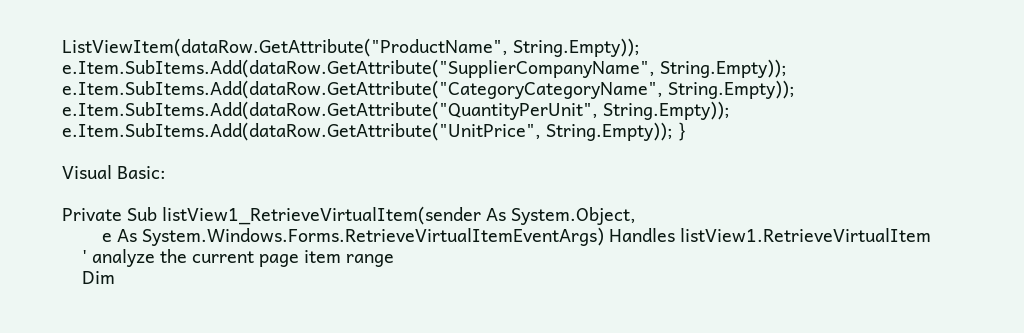ListViewItem(dataRow.GetAttribute("ProductName", String.Empty)); e.Item.SubItems.Add(dataRow.GetAttribute("SupplierCompanyName", String.Empty)); e.Item.SubItems.Add(dataRow.GetAttribute("CategoryCategoryName", String.Empty)); e.Item.SubItems.Add(dataRow.GetAttribute("QuantityPerUnit", String.Empty)); e.Item.SubItems.Add(dataRow.GetAttribute("UnitPrice", String.Empty)); }

Visual Basic:

Private Sub listView1_RetrieveVirtualItem(sender As System.Object,
        e As System.Windows.Forms.RetrieveVirtualItemEventArgs) Handles listView1.RetrieveVirtualItem
    ' analyze the current page item range
    Dim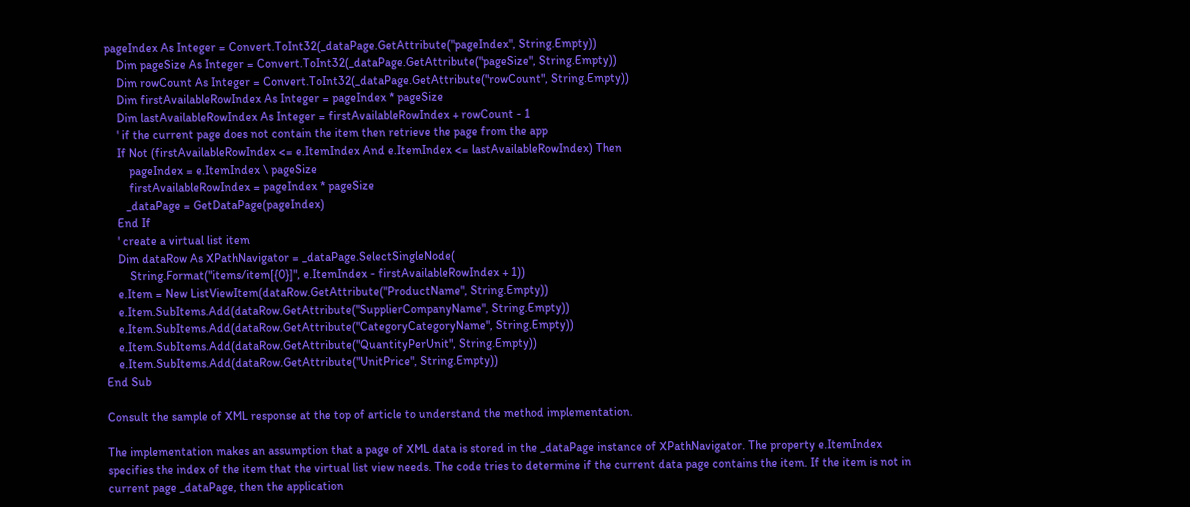pageIndex As Integer = Convert.ToInt32(_dataPage.GetAttribute("pageIndex", String.Empty))
    Dim pageSize As Integer = Convert.ToInt32(_dataPage.GetAttribute("pageSize", String.Empty))
    Dim rowCount As Integer = Convert.ToInt32(_dataPage.GetAttribute("rowCount", String.Empty))
    Dim firstAvailableRowIndex As Integer = pageIndex * pageSize
    Dim lastAvailableRowIndex As Integer = firstAvailableRowIndex + rowCount - 1
    ' if the current page does not contain the item then retrieve the page from the app
    If Not (firstAvailableRowIndex <= e.ItemIndex And e.ItemIndex <= lastAvailableRowIndex) Then
        pageIndex = e.ItemIndex \ pageSize
        firstAvailableRowIndex = pageIndex * pageSize
       _dataPage = GetDataPage(pageIndex)
    End If
    ' create a virtual list item
    Dim dataRow As XPathNavigator = _dataPage.SelectSingleNode(
        String.Format("items/item[{0}]", e.ItemIndex - firstAvailableRowIndex + 1))
    e.Item = New ListViewItem(dataRow.GetAttribute("ProductName", String.Empty))
    e.Item.SubItems.Add(dataRow.GetAttribute("SupplierCompanyName", String.Empty))
    e.Item.SubItems.Add(dataRow.GetAttribute("CategoryCategoryName", String.Empty))
    e.Item.SubItems.Add(dataRow.GetAttribute("QuantityPerUnit", String.Empty))
    e.Item.SubItems.Add(dataRow.GetAttribute("UnitPrice", String.Empty))
End Sub

Consult the sample of XML response at the top of article to understand the method implementation.

The implementation makes an assumption that a page of XML data is stored in the _dataPage instance of XPathNavigator. The property e.ItemIndex specifies the index of the item that the virtual list view needs. The code tries to determine if the current data page contains the item. If the item is not in current page _dataPage, then the application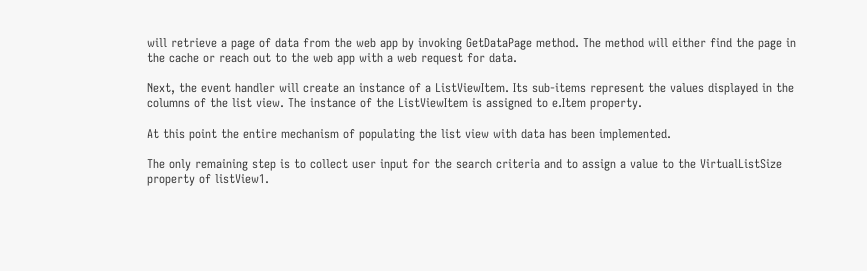will retrieve a page of data from the web app by invoking GetDataPage method. The method will either find the page in the cache or reach out to the web app with a web request for data.

Next, the event handler will create an instance of a ListViewItem. Its sub-items represent the values displayed in the columns of the list view. The instance of the ListViewItem is assigned to e.Item property.

At this point the entire mechanism of populating the list view with data has been implemented.

The only remaining step is to collect user input for the search criteria and to assign a value to the VirtualListSize property of listView1.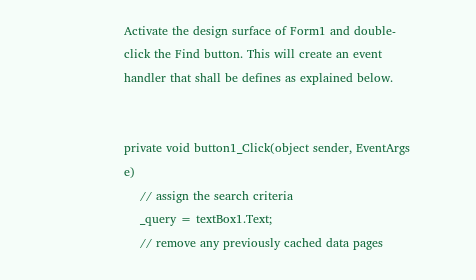Activate the design surface of Form1 and double-click the Find button. This will create an event handler that shall be defines as explained below.


private void button1_Click(object sender, EventArgs e)
    // assign the search criteria
    _query = textBox1.Text;
    // remove any previously cached data pages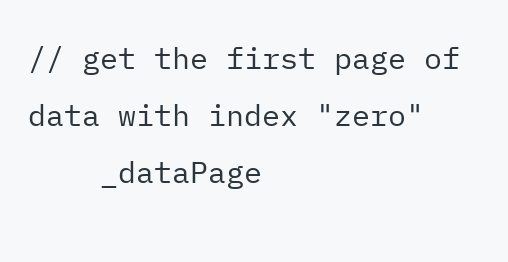// get the first page of data with index "zero"
    _dataPage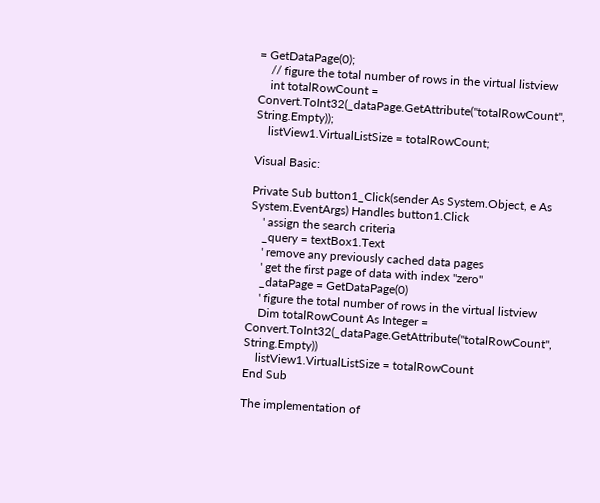= GetDataPage(0);
    // figure the total number of rows in the virtual listview
    int totalRowCount = Convert.ToInt32(_dataPage.GetAttribute("totalRowCount", String.Empty));
    listView1.VirtualListSize = totalRowCount;

Visual Basic:

Private Sub button1_Click(sender As System.Object, e As System.EventArgs) Handles button1.Click
    ' assign the search criteria
    _query = textBox1.Text
    ' remove any previously cached data pages
    ' get the first page of data with index "zero"
    _dataPage = GetDataPage(0)
    ' figure the total number of rows in the virtual listview
    Dim totalRowCount As Integer = Convert.ToInt32(_dataPage.GetAttribute("totalRowCount", String.Empty))
    listView1.VirtualListSize = totalRowCount
End Sub

The implementation of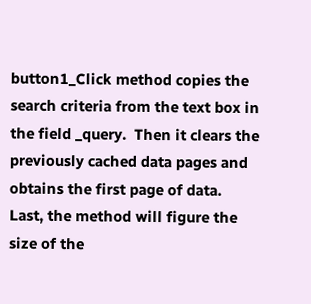button1_Click method copies the search criteria from the text box in the field _query.  Then it clears the previously cached data pages and obtains the first page of data. Last, the method will figure the size of the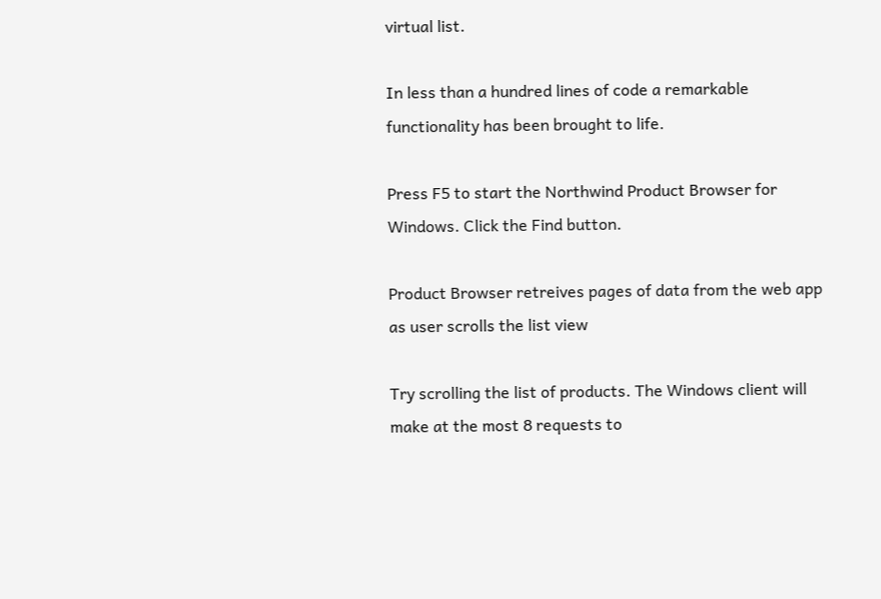virtual list.

In less than a hundred lines of code a remarkable functionality has been brought to life.

Press F5 to start the Northwind Product Browser for Windows. Click the Find button.

Product Browser retreives pages of data from the web app as user scrolls the list view

Try scrolling the list of products. The Windows client will make at the most 8 requests to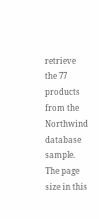retrieve the 77 products from the Northwind database sample. The page size in this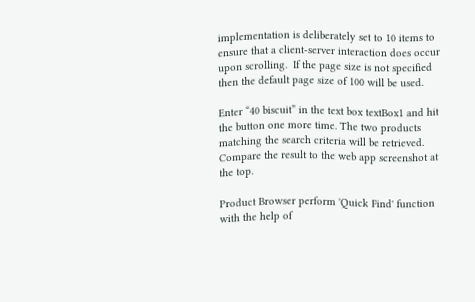implementation is deliberately set to 10 items to ensure that a client-server interaction does occur upon scrolling.  If the page size is not specified then the default page size of 100 will be used.

Enter “40 biscuit” in the text box textBox1 and hit the button one more time. The two products matching the search criteria will be retrieved. Compare the result to the web app screenshot at the top.

Product Browser perform 'Quick Find' function with the help of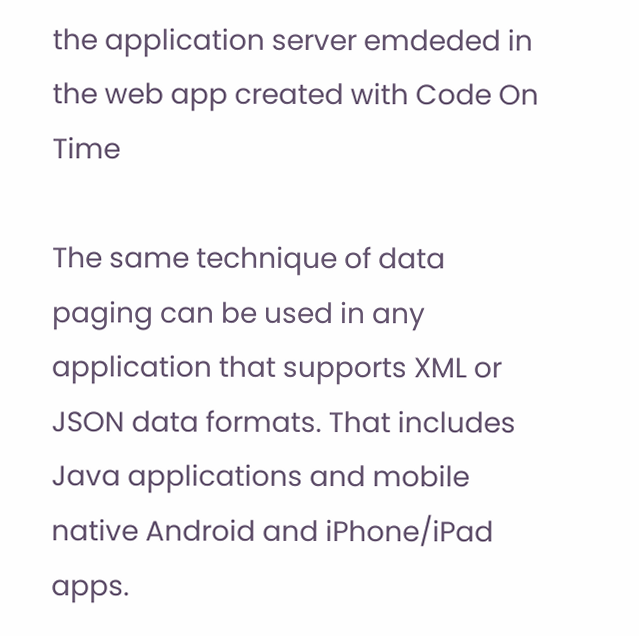the application server emdeded in the web app created with Code On Time

The same technique of data paging can be used in any application that supports XML or JSON data formats. That includes Java applications and mobile native Android and iPhone/iPad apps.